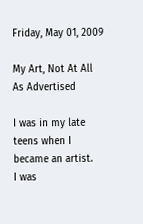Friday, May 01, 2009

My Art, Not At All As Advertised

I was in my late teens when I became an artist.
I was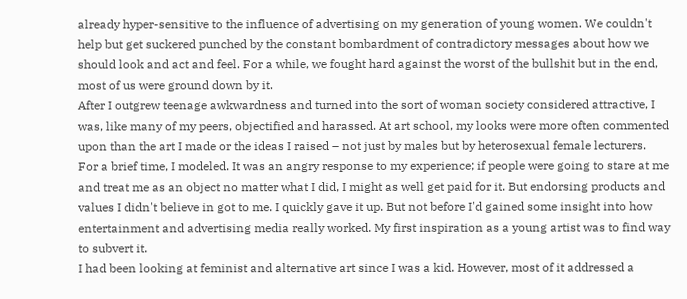already hyper-sensitive to the influence of advertising on my generation of young women. We couldn't help but get suckered punched by the constant bombardment of contradictory messages about how we should look and act and feel. For a while, we fought hard against the worst of the bullshit but in the end, most of us were ground down by it.
After I outgrew teenage awkwardness and turned into the sort of woman society considered attractive, I was, like many of my peers, objectified and harassed. At art school, my looks were more often commented upon than the art I made or the ideas I raised – not just by males but by heterosexual female lecturers.
For a brief time, I modeled. It was an angry response to my experience; if people were going to stare at me and treat me as an object no matter what I did, I might as well get paid for it. But endorsing products and values I didn't believe in got to me. I quickly gave it up. But not before I'd gained some insight into how entertainment and advertising media really worked. My first inspiration as a young artist was to find way to subvert it.
I had been looking at feminist and alternative art since I was a kid. However, most of it addressed a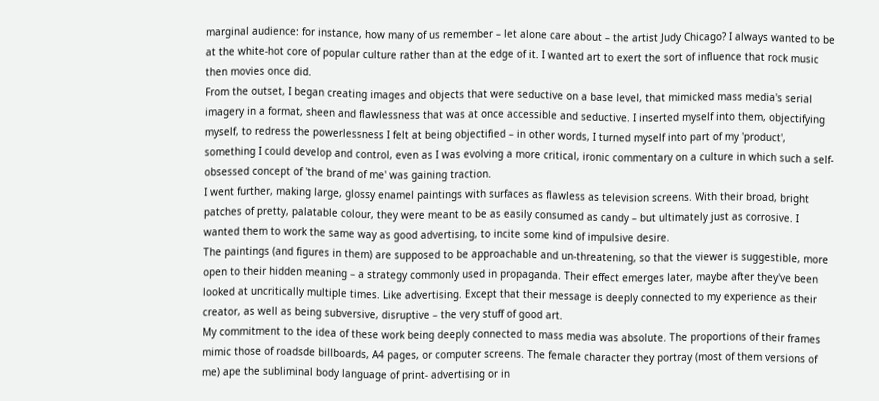marginal audience: for instance, how many of us remember – let alone care about – the artist Judy Chicago? I always wanted to be at the white-hot core of popular culture rather than at the edge of it. I wanted art to exert the sort of influence that rock music then movies once did.
From the outset, I began creating images and objects that were seductive on a base level, that mimicked mass media's serial imagery in a format, sheen and flawlessness that was at once accessible and seductive. I inserted myself into them, objectifying myself, to redress the powerlessness I felt at being objectified – in other words, I turned myself into part of my 'product', something I could develop and control, even as I was evolving a more critical, ironic commentary on a culture in which such a self-obsessed concept of 'the brand of me' was gaining traction.
I went further, making large, glossy enamel paintings with surfaces as flawless as television screens. With their broad, bright patches of pretty, palatable colour, they were meant to be as easily consumed as candy – but ultimately just as corrosive. I wanted them to work the same way as good advertising, to incite some kind of impulsive desire.
The paintings (and figures in them) are supposed to be approachable and un-threatening, so that the viewer is suggestible, more open to their hidden meaning – a strategy commonly used in propaganda. Their effect emerges later, maybe after they've been looked at uncritically multiple times. Like advertising. Except that their message is deeply connected to my experience as their creator, as well as being subversive, disruptive – the very stuff of good art.
My commitment to the idea of these work being deeply connected to mass media was absolute. The proportions of their frames mimic those of roadsde billboards, A4 pages, or computer screens. The female character they portray (most of them versions of me) ape the subliminal body language of print- advertising or in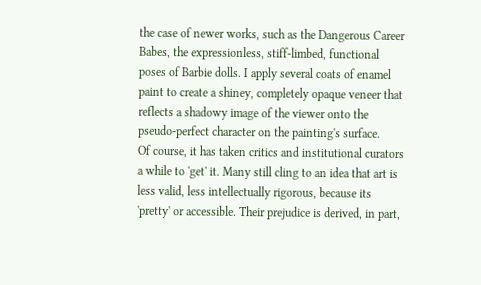the case of newer works, such as the Dangerous Career Babes, the expressionless, stiff-limbed, functional poses of Barbie dolls. I apply several coats of enamel paint to create a shiney, completely opaque veneer that reflects a shadowy image of the viewer onto the pseudo-perfect character on the painting's surface.
Of course, it has taken critics and institutional curators a while to 'get' it. Many still cling to an idea that art is less valid, less intellectually rigorous, because its 'pretty' or accessible. Their prejudice is derived, in part,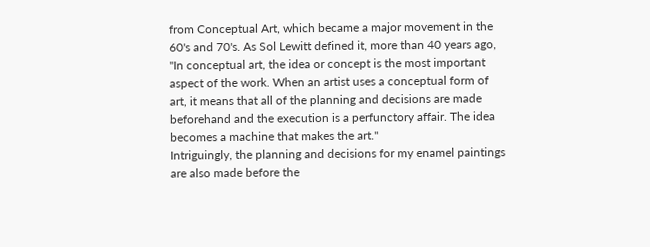from Conceptual Art, which became a major movement in the 60's and 70's. As Sol Lewitt defined it, more than 40 years ago, "In conceptual art, the idea or concept is the most important aspect of the work. When an artist uses a conceptual form of art, it means that all of the planning and decisions are made beforehand and the execution is a perfunctory affair. The idea becomes a machine that makes the art."
Intriguingly, the planning and decisions for my enamel paintings are also made before the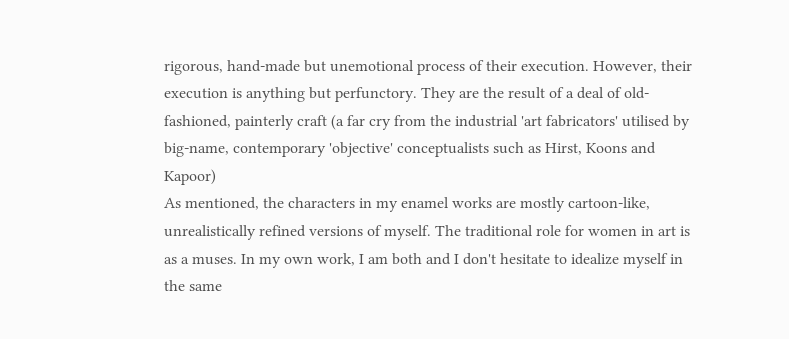rigorous, hand-made but unemotional process of their execution. However, their execution is anything but perfunctory. They are the result of a deal of old-fashioned, painterly craft (a far cry from the industrial 'art fabricators' utilised by big-name, contemporary 'objective' conceptualists such as Hirst, Koons and Kapoor)
As mentioned, the characters in my enamel works are mostly cartoon-like, unrealistically refined versions of myself. The traditional role for women in art is as a muses. In my own work, I am both and I don't hesitate to idealize myself in the same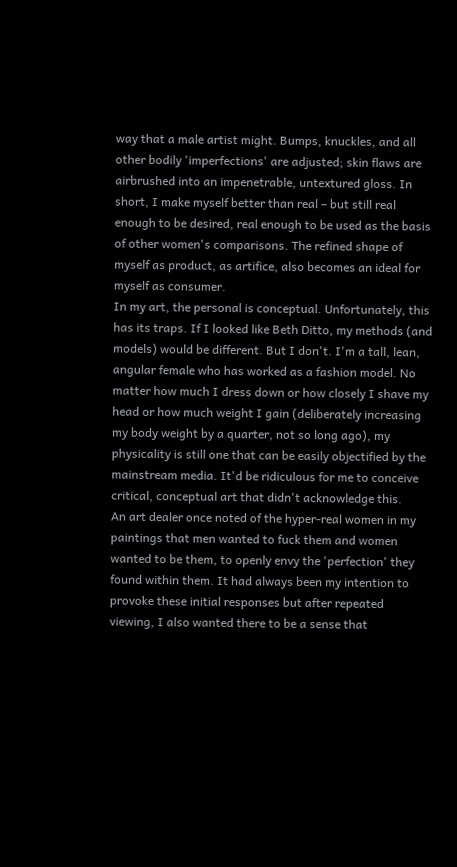way that a male artist might. Bumps, knuckles, and all other bodily 'imperfections' are adjusted; skin flaws are airbrushed into an impenetrable, untextured gloss. In short, I make myself better than real – but still real enough to be desired, real enough to be used as the basis of other women's comparisons. The refined shape of myself as product, as artifice, also becomes an ideal for myself as consumer.
In my art, the personal is conceptual. Unfortunately, this has its traps. If I looked like Beth Ditto, my methods (and models) would be different. But I don't. I'm a tall, lean, angular female who has worked as a fashion model. No matter how much I dress down or how closely I shave my head or how much weight I gain (deliberately increasing my body weight by a quarter, not so long ago), my physicality is still one that can be easily objectified by the mainstream media. It'd be ridiculous for me to conceive critical, conceptual art that didn't acknowledge this.
An art dealer once noted of the hyper-real women in my paintings that men wanted to fuck them and women wanted to be them, to openly envy the 'perfection' they found within them. It had always been my intention to provoke these initial responses but after repeated viewing, I also wanted there to be a sense that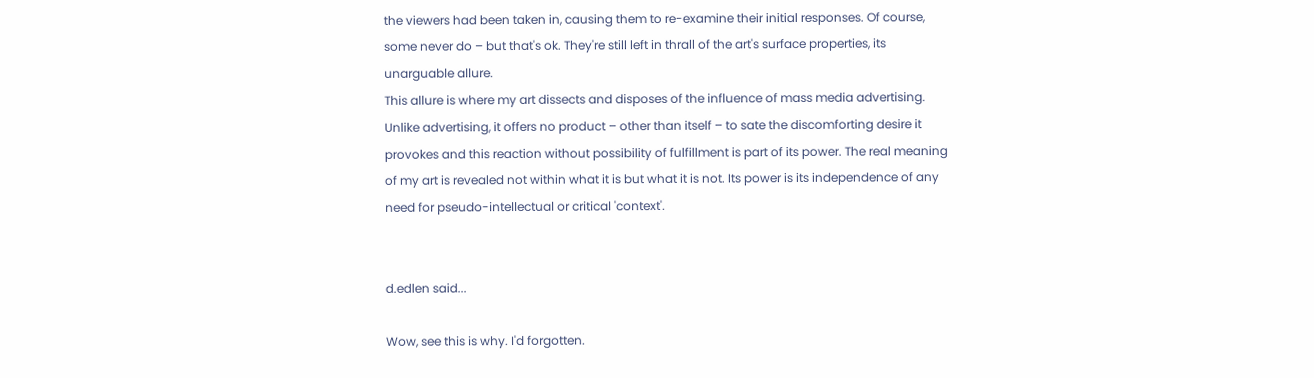the viewers had been taken in, causing them to re-examine their initial responses. Of course, some never do – but that's ok. They're still left in thrall of the art's surface properties, its unarguable allure.
This allure is where my art dissects and disposes of the influence of mass media advertising. Unlike advertising, it offers no product – other than itself – to sate the discomforting desire it provokes and this reaction without possibility of fulfillment is part of its power. The real meaning of my art is revealed not within what it is but what it is not. Its power is its independence of any need for pseudo-intellectual or critical 'context'.


d.edlen said...

Wow, see this is why. I'd forgotten.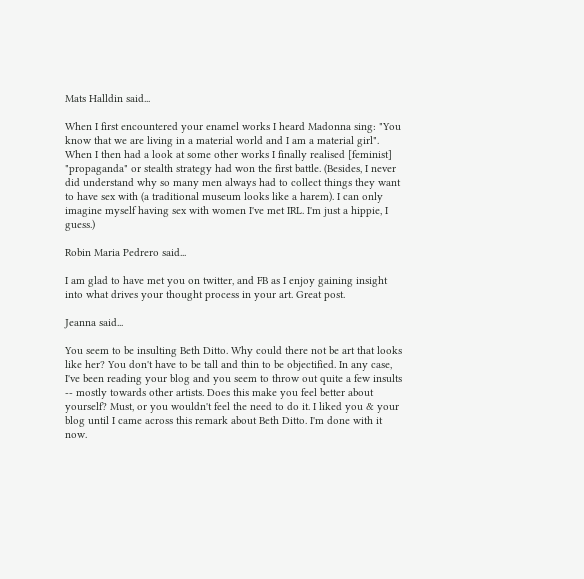Mats Halldin said...

When I first encountered your enamel works I heard Madonna sing: "You know that we are living in a material world and I am a material girl". When I then had a look at some other works I finally realised [feminist] "propaganda" or stealth strategy had won the first battle. (Besides, I never did understand why so many men always had to collect things they want to have sex with (a traditional museum looks like a harem). I can only imagine myself having sex with women I've met IRL. I'm just a hippie, I guess.)

Robin Maria Pedrero said...

I am glad to have met you on twitter, and FB as I enjoy gaining insight into what drives your thought process in your art. Great post.

Jeanna said...

You seem to be insulting Beth Ditto. Why could there not be art that looks like her? You don't have to be tall and thin to be objectified. In any case, I've been reading your blog and you seem to throw out quite a few insults -- mostly towards other artists. Does this make you feel better about yourself? Must, or you wouldn't feel the need to do it. I liked you & your blog until I came across this remark about Beth Ditto. I'm done with it now.